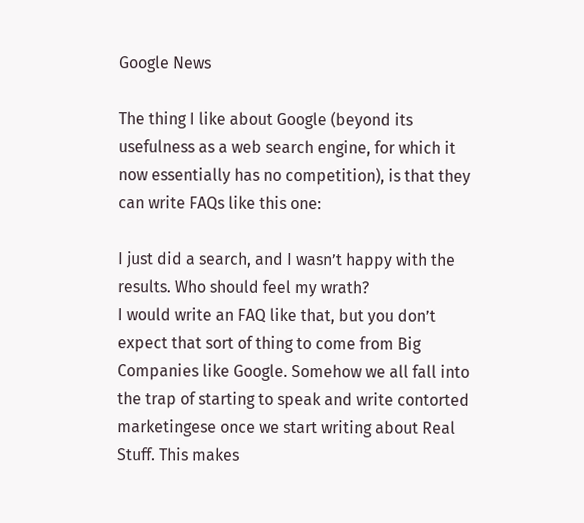Google News

The thing I like about Google (beyond its usefulness as a web search engine, for which it now essentially has no competition), is that they can write FAQs like this one:

I just did a search, and I wasn’t happy with the results. Who should feel my wrath?
I would write an FAQ like that, but you don’t expect that sort of thing to come from Big Companies like Google. Somehow we all fall into the trap of starting to speak and write contorted marketingese once we start writing about Real Stuff. This makes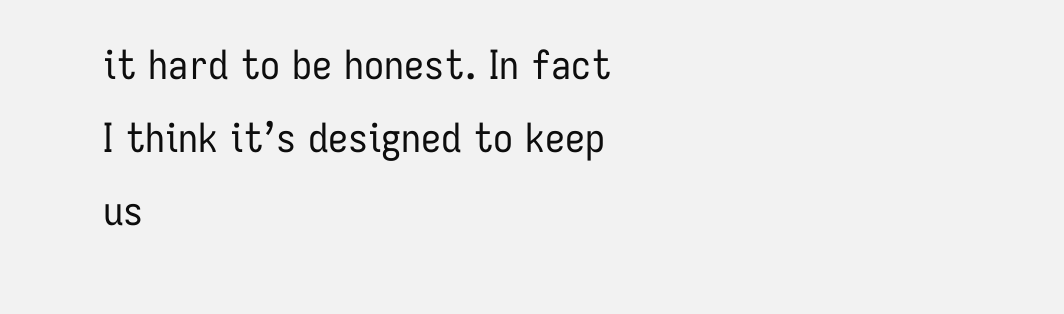it hard to be honest. In fact I think it’s designed to keep us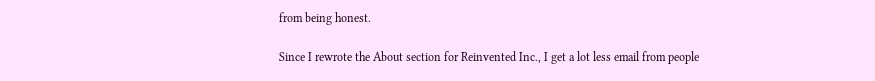from being honest.

Since I rewrote the About section for Reinvented Inc., I get a lot less email from people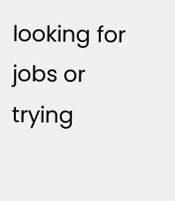looking for jobs or trying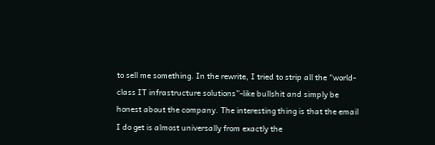to sell me something. In the rewrite, I tried to strip all the “world-class IT infrastructure solutions”-like bullshit and simply be honest about the company. The interesting thing is that the email I do get is almost universally from exactly the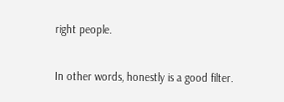right people.

In other words, honestly is a good filter.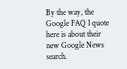By the way, the Google FAQ I quote here is about their new Google News search.